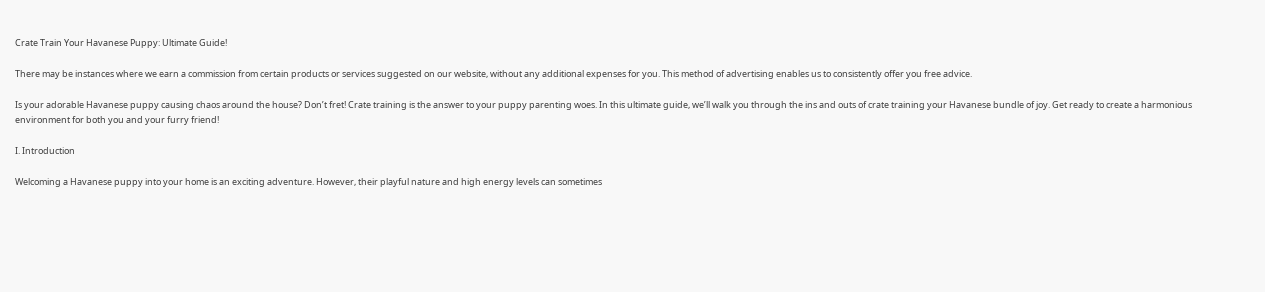Crate Train Your Havanese Puppy: Ultimate Guide!

There may be instances where we earn a commission from certain products or services suggested on our website, without any additional expenses for you. This method of advertising enables us to consistently offer you free advice.

Is your adorable Havanese puppy causing chaos around the house? Don’t fret! Crate training is the answer to your puppy parenting woes. In this ultimate guide, we’ll walk you through the ins and outs of crate training your Havanese bundle of joy. Get ready to create a harmonious environment for both you and your furry friend!

I. Introduction

Welcoming a Havanese puppy into your home is an exciting adventure. However, their playful nature and high energy levels can sometimes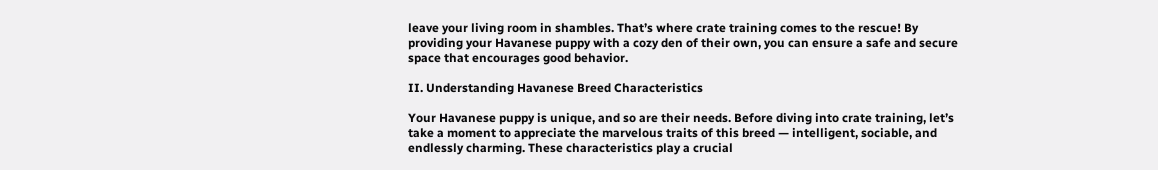leave your living room in shambles. That’s where crate training comes to the rescue! By providing your Havanese puppy with a cozy den of their own, you can ensure a safe and secure space that encourages good behavior.

II. Understanding Havanese Breed Characteristics

Your Havanese puppy is unique, and so are their needs. Before diving into crate training, let’s take a moment to appreciate the marvelous traits of this breed — intelligent, sociable, and endlessly charming. These characteristics play a crucial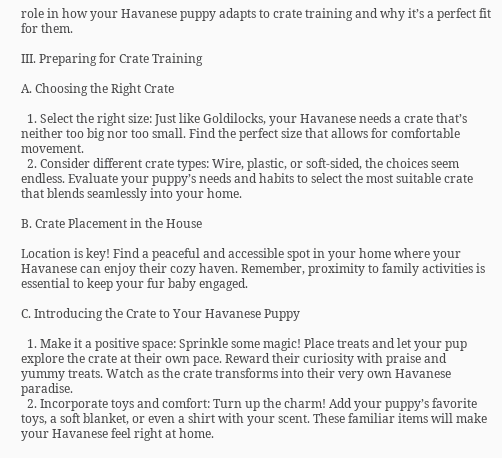role in how your Havanese puppy adapts to crate training and why it’s a perfect fit for them.

III. Preparing for Crate Training

A. Choosing the Right Crate

  1. Select the right size: Just like Goldilocks, your Havanese needs a crate that’s neither too big nor too small. Find the perfect size that allows for comfortable movement.
  2. Consider different crate types: Wire, plastic, or soft-sided, the choices seem endless. Evaluate your puppy’s needs and habits to select the most suitable crate that blends seamlessly into your home.

B. Crate Placement in the House

Location is key! Find a peaceful and accessible spot in your home where your Havanese can enjoy their cozy haven. Remember, proximity to family activities is essential to keep your fur baby engaged.

C. Introducing the Crate to Your Havanese Puppy

  1. Make it a positive space: Sprinkle some magic! Place treats and let your pup explore the crate at their own pace. Reward their curiosity with praise and yummy treats. Watch as the crate transforms into their very own Havanese paradise.
  2. Incorporate toys and comfort: Turn up the charm! Add your puppy’s favorite toys, a soft blanket, or even a shirt with your scent. These familiar items will make your Havanese feel right at home.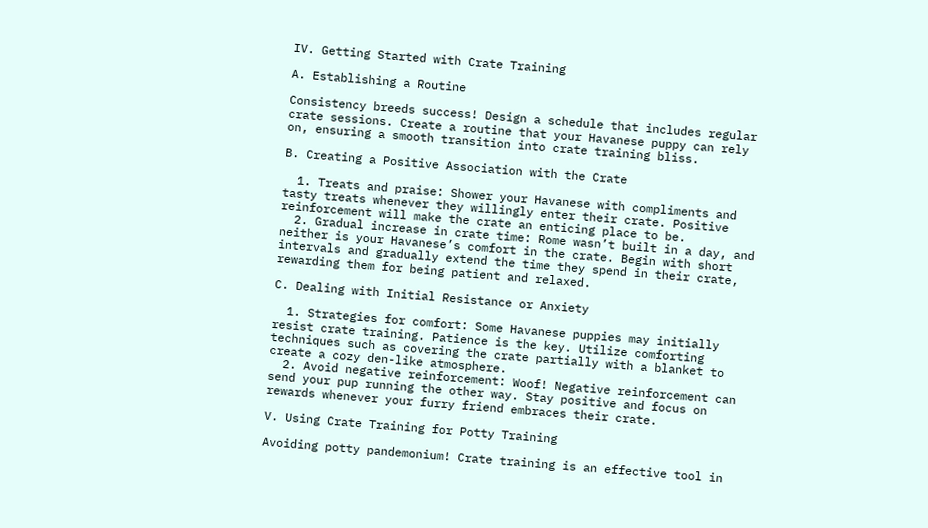IV. Getting Started with Crate Training

A. Establishing a Routine

Consistency breeds success! Design a schedule that includes regular crate sessions. Create a routine that your Havanese puppy can rely on, ensuring a smooth transition into crate training bliss.

B. Creating a Positive Association with the Crate

  1. Treats and praise: Shower your Havanese with compliments and tasty treats whenever they willingly enter their crate. Positive reinforcement will make the crate an enticing place to be.
  2. Gradual increase in crate time: Rome wasn’t built in a day, and neither is your Havanese’s comfort in the crate. Begin with short intervals and gradually extend the time they spend in their crate, rewarding them for being patient and relaxed.

C. Dealing with Initial Resistance or Anxiety

  1. Strategies for comfort: Some Havanese puppies may initially resist crate training. Patience is the key. Utilize comforting techniques such as covering the crate partially with a blanket to create a cozy den-like atmosphere.
  2. Avoid negative reinforcement: Woof! Negative reinforcement can send your pup running the other way. Stay positive and focus on rewards whenever your furry friend embraces their crate.

V. Using Crate Training for Potty Training

Avoiding potty pandemonium! Crate training is an effective tool in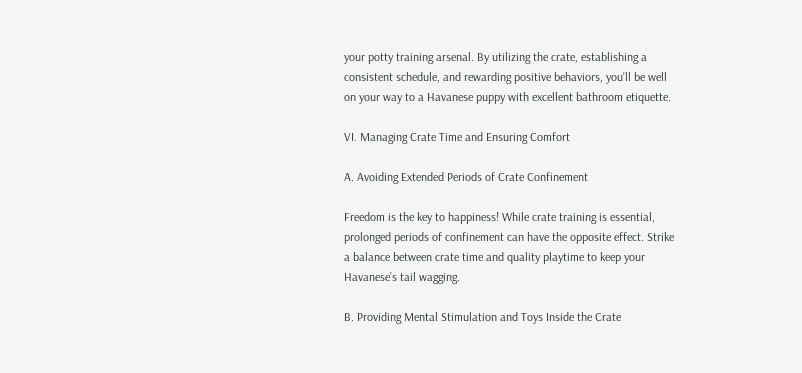your potty training arsenal. By utilizing the crate, establishing a consistent schedule, and rewarding positive behaviors, you’ll be well on your way to a Havanese puppy with excellent bathroom etiquette.

VI. Managing Crate Time and Ensuring Comfort

A. Avoiding Extended Periods of Crate Confinement

Freedom is the key to happiness! While crate training is essential, prolonged periods of confinement can have the opposite effect. Strike a balance between crate time and quality playtime to keep your Havanese’s tail wagging.

B. Providing Mental Stimulation and Toys Inside the Crate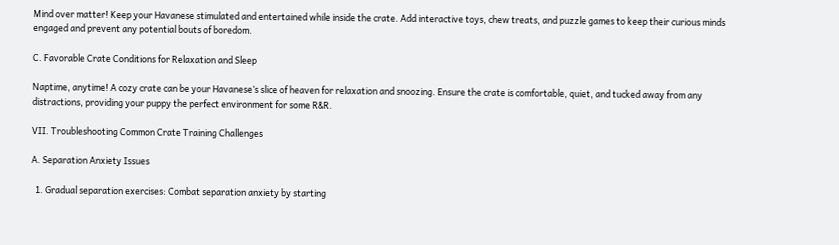Mind over matter! Keep your Havanese stimulated and entertained while inside the crate. Add interactive toys, chew treats, and puzzle games to keep their curious minds engaged and prevent any potential bouts of boredom.

C. Favorable Crate Conditions for Relaxation and Sleep

Naptime, anytime! A cozy crate can be your Havanese’s slice of heaven for relaxation and snoozing. Ensure the crate is comfortable, quiet, and tucked away from any distractions, providing your puppy the perfect environment for some R&R.

VII. Troubleshooting Common Crate Training Challenges

A. Separation Anxiety Issues

  1. Gradual separation exercises: Combat separation anxiety by starting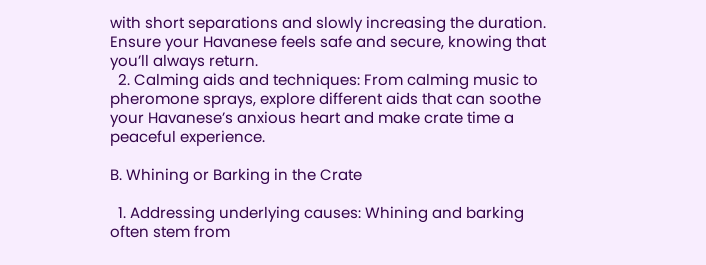with short separations and slowly increasing the duration. Ensure your Havanese feels safe and secure, knowing that you’ll always return.
  2. Calming aids and techniques: From calming music to pheromone sprays, explore different aids that can soothe your Havanese’s anxious heart and make crate time a peaceful experience.

B. Whining or Barking in the Crate

  1. Addressing underlying causes: Whining and barking often stem from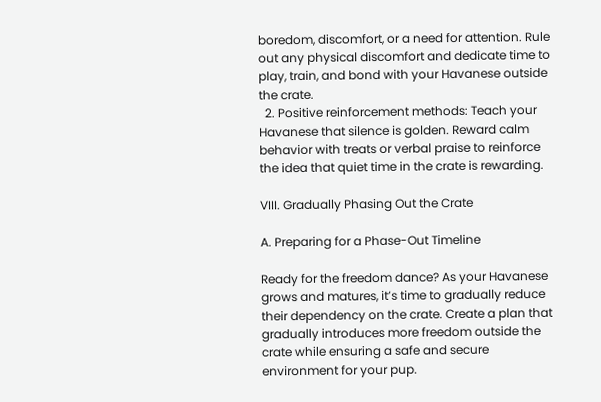boredom, discomfort, or a need for attention. Rule out any physical discomfort and dedicate time to play, train, and bond with your Havanese outside the crate.
  2. Positive reinforcement methods: Teach your Havanese that silence is golden. Reward calm behavior with treats or verbal praise to reinforce the idea that quiet time in the crate is rewarding.

VIII. Gradually Phasing Out the Crate

A. Preparing for a Phase-Out Timeline

Ready for the freedom dance? As your Havanese grows and matures, it’s time to gradually reduce their dependency on the crate. Create a plan that gradually introduces more freedom outside the crate while ensuring a safe and secure environment for your pup.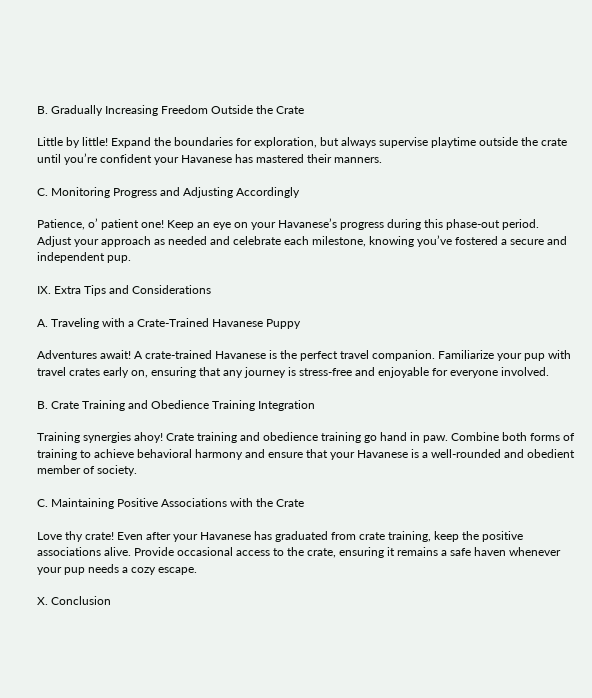B. Gradually Increasing Freedom Outside the Crate

Little by little! Expand the boundaries for exploration, but always supervise playtime outside the crate until you’re confident your Havanese has mastered their manners.

C. Monitoring Progress and Adjusting Accordingly

Patience, o’ patient one! Keep an eye on your Havanese’s progress during this phase-out period. Adjust your approach as needed and celebrate each milestone, knowing you’ve fostered a secure and independent pup.

IX. Extra Tips and Considerations

A. Traveling with a Crate-Trained Havanese Puppy

Adventures await! A crate-trained Havanese is the perfect travel companion. Familiarize your pup with travel crates early on, ensuring that any journey is stress-free and enjoyable for everyone involved.

B. Crate Training and Obedience Training Integration

Training synergies ahoy! Crate training and obedience training go hand in paw. Combine both forms of training to achieve behavioral harmony and ensure that your Havanese is a well-rounded and obedient member of society.

C. Maintaining Positive Associations with the Crate

Love thy crate! Even after your Havanese has graduated from crate training, keep the positive associations alive. Provide occasional access to the crate, ensuring it remains a safe haven whenever your pup needs a cozy escape.

X. Conclusion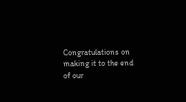Congratulations on making it to the end of our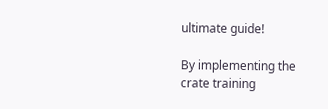ultimate guide!

By implementing the crate training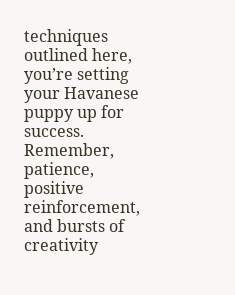techniques outlined here, you’re setting your Havanese puppy up for success. Remember, patience, positive reinforcement, and bursts of creativity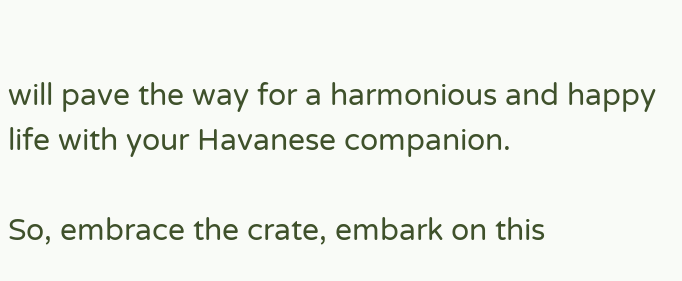will pave the way for a harmonious and happy life with your Havanese companion.

So, embrace the crate, embark on this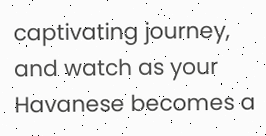captivating journey, and watch as your Havanese becomes a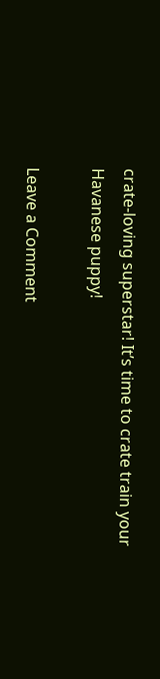crate-loving superstar! It’s time to crate train your Havanese puppy!

Leave a Comment